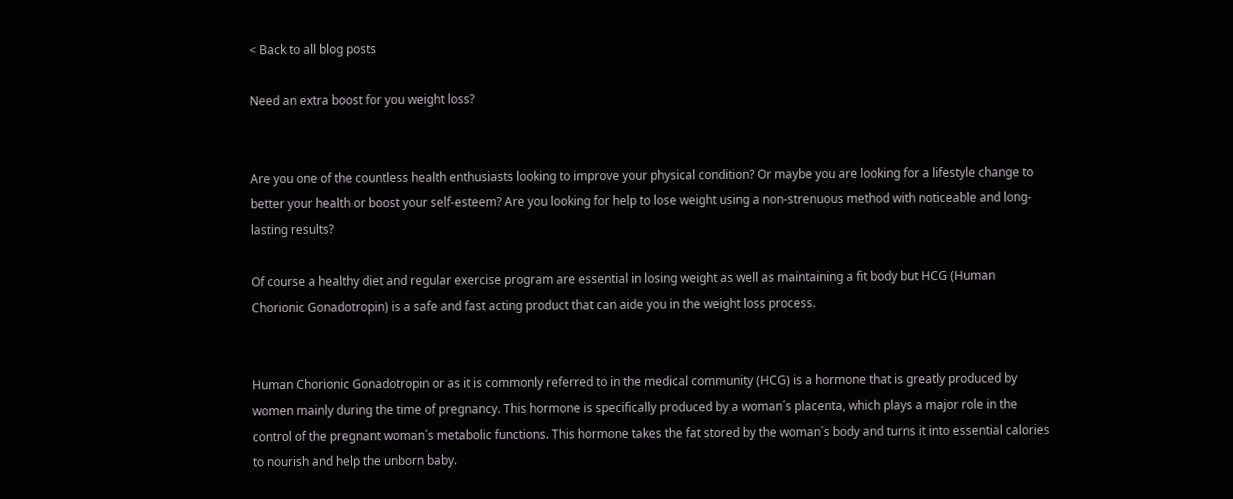< Back to all blog posts

Need an extra boost for you weight loss?


Are you one of the countless health enthusiasts looking to improve your physical condition? Or maybe you are looking for a lifestyle change to better your health or boost your self-esteem? Are you looking for help to lose weight using a non-strenuous method with noticeable and long-lasting results?

Of course a healthy diet and regular exercise program are essential in losing weight as well as maintaining a fit body but HCG (Human Chorionic Gonadotropin) is a safe and fast acting product that can aide you in the weight loss process.


Human Chorionic Gonadotropin or as it is commonly referred to in the medical community (HCG) is a hormone that is greatly produced by women mainly during the time of pregnancy. This hormone is specifically produced by a woman´s placenta, which plays a major role in the control of the pregnant woman´s metabolic functions. This hormone takes the fat stored by the woman´s body and turns it into essential calories to nourish and help the unborn baby.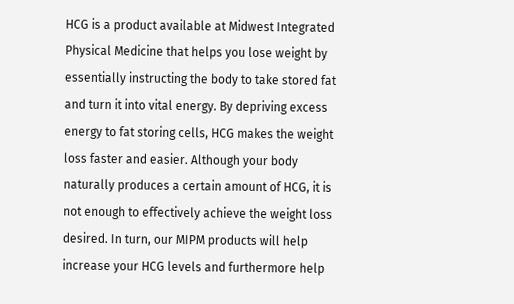HCG is a product available at Midwest Integrated Physical Medicine that helps you lose weight by essentially instructing the body to take stored fat and turn it into vital energy. By depriving excess energy to fat storing cells, HCG makes the weight loss faster and easier. Although your body naturally produces a certain amount of HCG, it is not enough to effectively achieve the weight loss desired. In turn, our MIPM products will help increase your HCG levels and furthermore help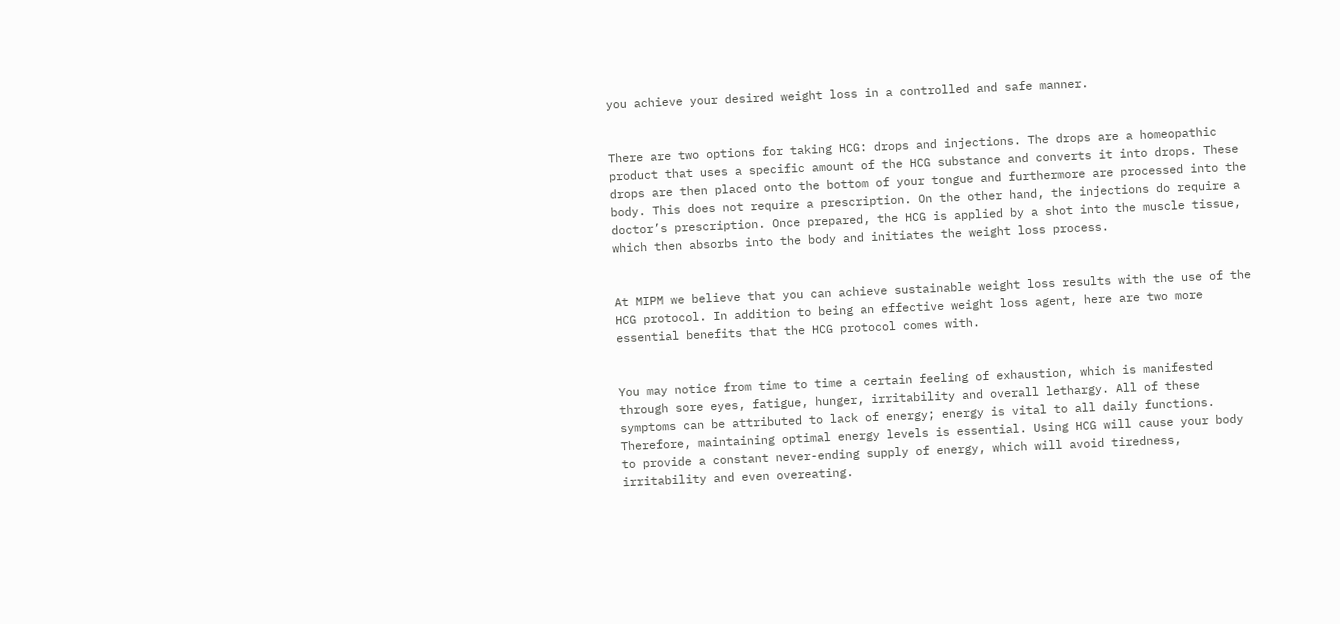you achieve your desired weight loss in a controlled and safe manner.


There are two options for taking HCG: drops and injections. The drops are a homeopathic product that uses a specific amount of the HCG substance and converts it into drops. These drops are then placed onto the bottom of your tongue and furthermore are processed into the body. This does not require a prescription. On the other hand, the injections do require a doctor’s prescription. Once prepared, the HCG is applied by a shot into the muscle tissue, which then absorbs into the body and initiates the weight loss process.


At MIPM we believe that you can achieve sustainable weight loss results with the use of the HCG protocol. In addition to being an effective weight loss agent, here are two more essential benefits that the HCG protocol comes with.


You may notice from time to time a certain feeling of exhaustion, which is manifested through sore eyes, fatigue, hunger, irritability and overall lethargy. All of these symptoms can be attributed to lack of energy; energy is vital to all daily functions. Therefore, maintaining optimal energy levels is essential. Using HCG will cause your body to provide a constant never-ending supply of energy, which will avoid tiredness, irritability and even overeating.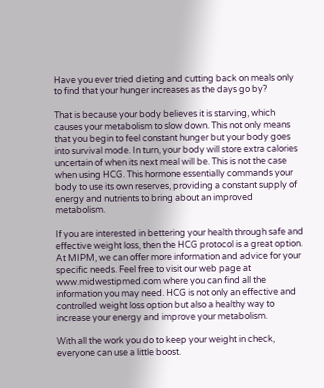Have you ever tried dieting and cutting back on meals only to find that your hunger increases as the days go by?

That is because your body believes it is starving, which causes your metabolism to slow down. This not only means that you begin to feel constant hunger but your body goes into survival mode. In turn, your body will store extra calories uncertain of when its next meal will be. This is not the case when using HCG. This hormone essentially commands your body to use its own reserves, providing a constant supply of energy and nutrients to bring about an improved metabolism.

If you are interested in bettering your health through safe and effective weight loss, then the HCG protocol is a great option. At MIPM, we can offer more information and advice for your specific needs. Feel free to visit our web page at www.midwestipmed.com where you can find all the information you may need. HCG is not only an effective and controlled weight loss option but also a healthy way to increase your energy and improve your metabolism.

With all the work you do to keep your weight in check, everyone can use a little boost.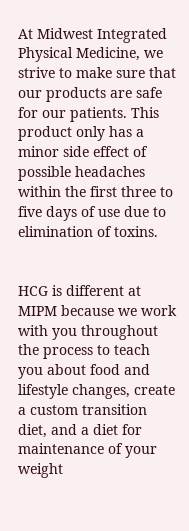At Midwest Integrated Physical Medicine, we strive to make sure that our products are safe for our patients. This product only has a minor side effect of possible headaches within the first three to five days of use due to elimination of toxins.


HCG is different at MIPM because we work with you throughout the process to teach you about food and lifestyle changes, create a custom transition diet, and a diet for maintenance of your weight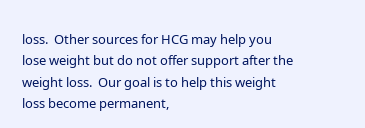loss.  Other sources for HCG may help you lose weight but do not offer support after the weight loss.  Our goal is to help this weight loss become permanent,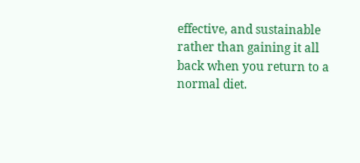effective, and sustainable rather than gaining it all back when you return to a normal diet.